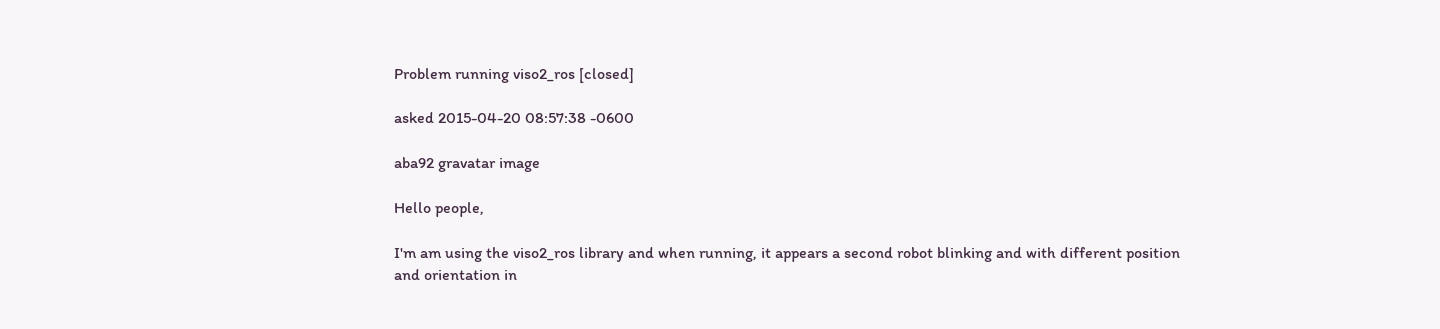Problem running viso2_ros [closed]

asked 2015-04-20 08:57:38 -0600

aba92 gravatar image

Hello people,

I'm am using the viso2_ros library and when running, it appears a second robot blinking and with different position and orientation in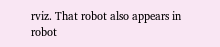rviz. That robot also appears in robot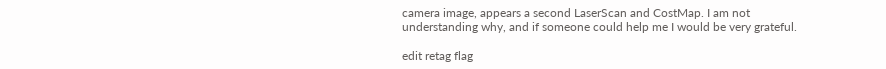camera image, appears a second LaserScan and CostMap. I am not understanding why, and if someone could help me I would be very grateful.

edit retag flag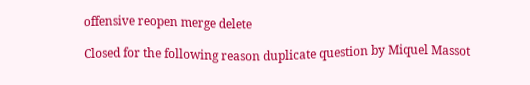offensive reopen merge delete

Closed for the following reason duplicate question by Miquel Massot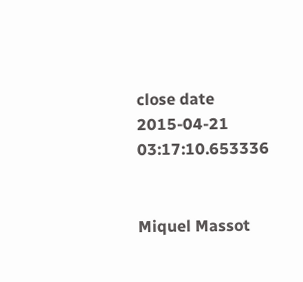close date 2015-04-21 03:17:10.653336


Miquel Massot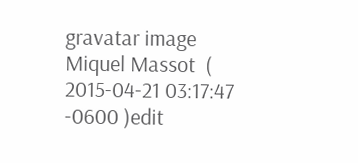gravatar image Miquel Massot  ( 2015-04-21 03:17:47 -0600 )edit